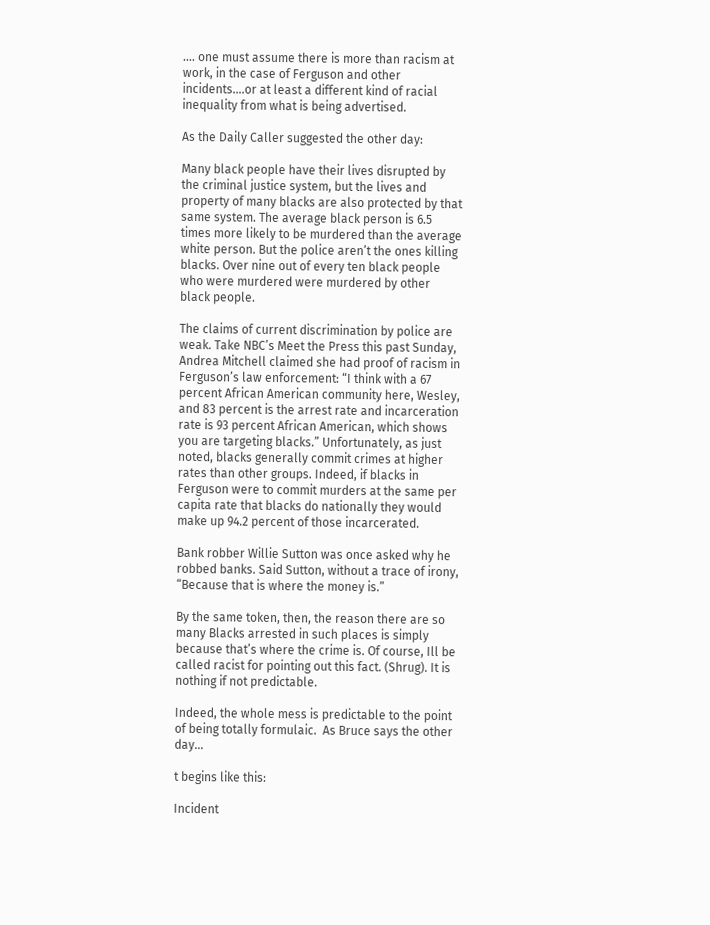…. one must assume there is more than racism at work, in the case of Ferguson and other incidents….or at least a different kind of racial inequality from what is being advertised.

As the Daily Caller suggested the other day:

Many black people have their lives disrupted by the criminal justice system, but the lives and property of many blacks are also protected by that same system. The average black person is 6.5 times more likely to be murdered than the average white person. But the police aren’t the ones killing blacks. Over nine out of every ten black people who were murdered were murdered by other black people.

The claims of current discrimination by police are weak. Take NBC’s Meet the Press this past Sunday, Andrea Mitchell claimed she had proof of racism in Ferguson’s law enforcement: “I think with a 67 percent African American community here, Wesley, and 83 percent is the arrest rate and incarceration rate is 93 percent African American, which shows you are targeting blacks.” Unfortunately, as just noted, blacks generally commit crimes at higher rates than other groups. Indeed, if blacks in Ferguson were to commit murders at the same per capita rate that blacks do nationally they would make up 94.2 percent of those incarcerated.

Bank robber Willie Sutton was once asked why he robbed banks. Said Sutton, without a trace of irony, “Because that is where the money is.”

By the same token, then, the reason there are so many Blacks arrested in such places is simply because that’s where the crime is. Of course, Ill be called racist for pointing out this fact. (Shrug). It is nothing if not predictable.

Indeed, the whole mess is predictable to the point of being totally formulaic.  As Bruce says the other day…

t begins like this:

Incident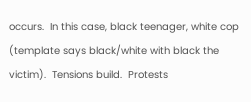occurs.  In this case, black teenager, white cop (template says black/white with black the victim).  Tensions build.  Protests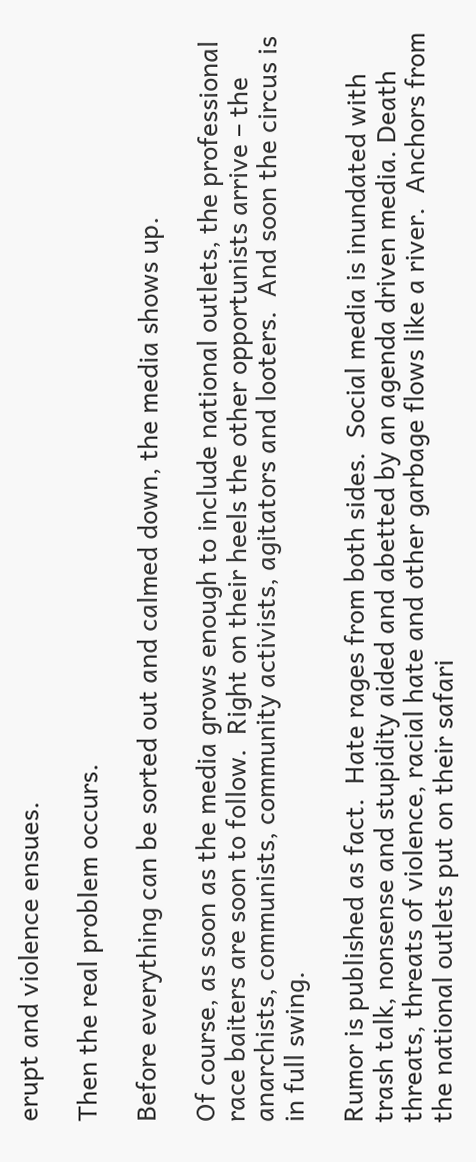erupt and violence ensues.

Then the real problem occurs.

Before everything can be sorted out and calmed down, the media shows up.

Of course, as soon as the media grows enough to include national outlets, the professional race baiters are soon to follow.  Right on their heels the other opportunists arrive – the anarchists, communists, community activists, agitators and looters.  And soon the circus is in full swing.

Rumor is published as fact.  Hate rages from both sides.  Social media is inundated with trash talk, nonsense and stupidity aided and abetted by an agenda driven media. Death threats, threats of violence, racial hate and other garbage flows like a river.  Anchors from the national outlets put on their safari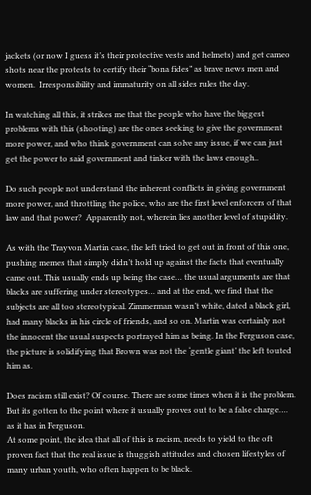jackets (or now I guess it’s their protective vests and helmets) and get cameo shots near the protests to certify their “bona fides” as brave news men and women.  Irresponsibility and immaturity on all sides rules the day.

In watching all this, it strikes me that the people who have the biggest problems with this (shooting) are the ones seeking to give the government more power, and who think government can solve any issue, if we can just get the power to said government and tinker with the laws enough..

Do such people not understand the inherent conflicts in giving government more power, and throttling the police, who are the first level enforcers of that law and that power?  Apparently not, wherein lies another level of stupidity.

As with the Trayvon Martin case, the left tried to get out in front of this one, pushing memes that simply didn’t hold up against the facts that eventually came out. This usually ends up being the case… the usual arguments are that blacks are suffering under stereotypes… and at the end, we find that the subjects are all too stereotypical. Zimmerman wasn’t white, dated a black girl, had many blacks in his circle of friends, and so on. Martin was certainly not the innocent the usual suspects portrayed him as being. In the Ferguson case, the picture is solidifying that Brown was not the ‘gentle giant’ the left touted him as.

Does racism still exist? Of course. There are some times when it is the problem. But its gotten to the point where it usually proves out to be a false charge…. as it has in Ferguson.
At some point, the idea that all of this is racism, needs to yield to the oft proven fact that the real issue is thuggish attitudes and chosen lifestyles of many urban youth, who often happen to be black.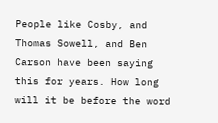People like Cosby, and Thomas Sowell, and Ben Carson have been saying this for years. How long will it be before the word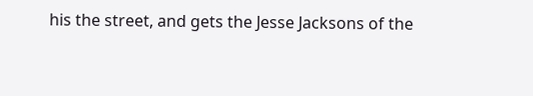his the street, and gets the Jesse Jacksons of the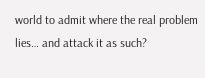world to admit where the real problem lies… and attack it as such?